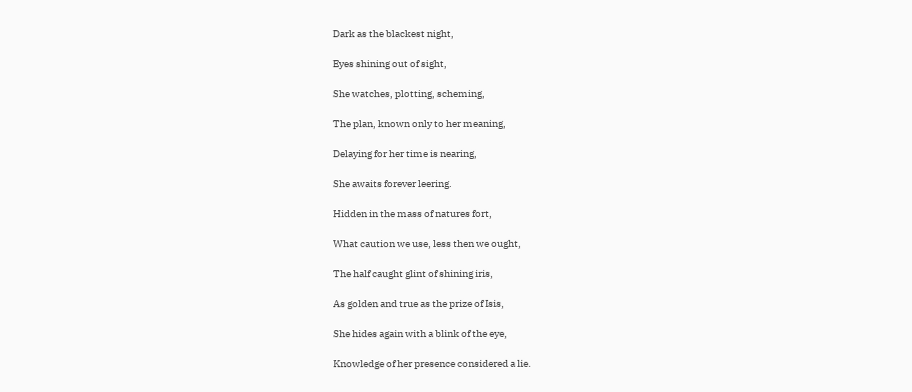Dark as the blackest night,

Eyes shining out of sight,

She watches, plotting, scheming,

The plan, known only to her meaning,

Delaying for her time is nearing,

She awaits forever leering.

Hidden in the mass of natures fort,

What caution we use, less then we ought,

The half caught glint of shining iris,

As golden and true as the prize of Isis,

She hides again with a blink of the eye,

Knowledge of her presence considered a lie.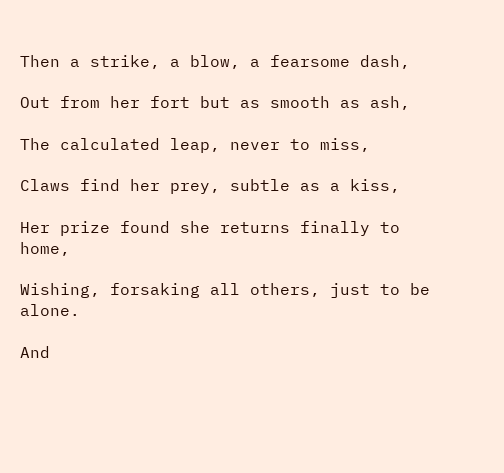Then a strike, a blow, a fearsome dash,

Out from her fort but as smooth as ash,

The calculated leap, never to miss,

Claws find her prey, subtle as a kiss,

Her prize found she returns finally to home,

Wishing, forsaking all others, just to be alone.

And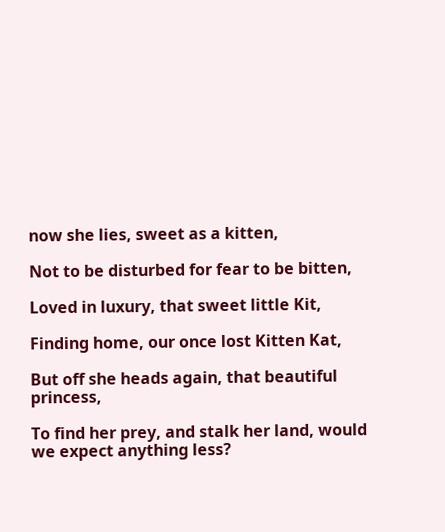now she lies, sweet as a kitten,

Not to be disturbed for fear to be bitten,

Loved in luxury, that sweet little Kit,

Finding home, our once lost Kitten Kat,

But off she heads again, that beautiful princess,

To find her prey, and stalk her land, would we expect anything less?